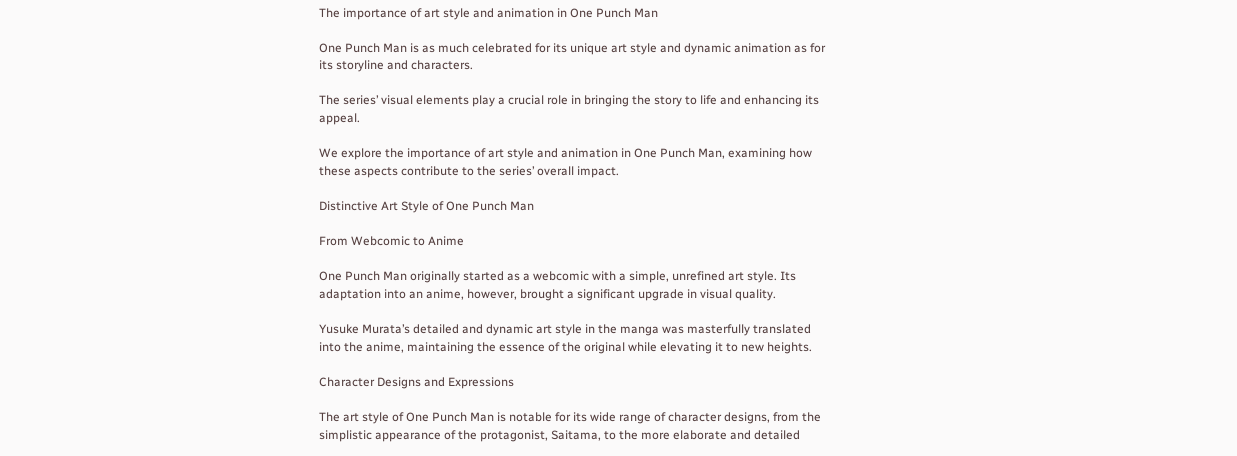The importance of art style and animation in One Punch Man

One Punch Man is as much celebrated for its unique art style and dynamic animation as for its storyline and characters.

The series’ visual elements play a crucial role in bringing the story to life and enhancing its appeal.

We explore the importance of art style and animation in One Punch Man, examining how these aspects contribute to the series’ overall impact.

Distinctive Art Style of One Punch Man

From Webcomic to Anime

One Punch Man originally started as a webcomic with a simple, unrefined art style. Its adaptation into an anime, however, brought a significant upgrade in visual quality.

Yusuke Murata’s detailed and dynamic art style in the manga was masterfully translated into the anime, maintaining the essence of the original while elevating it to new heights.

Character Designs and Expressions

The art style of One Punch Man is notable for its wide range of character designs, from the simplistic appearance of the protagonist, Saitama, to the more elaborate and detailed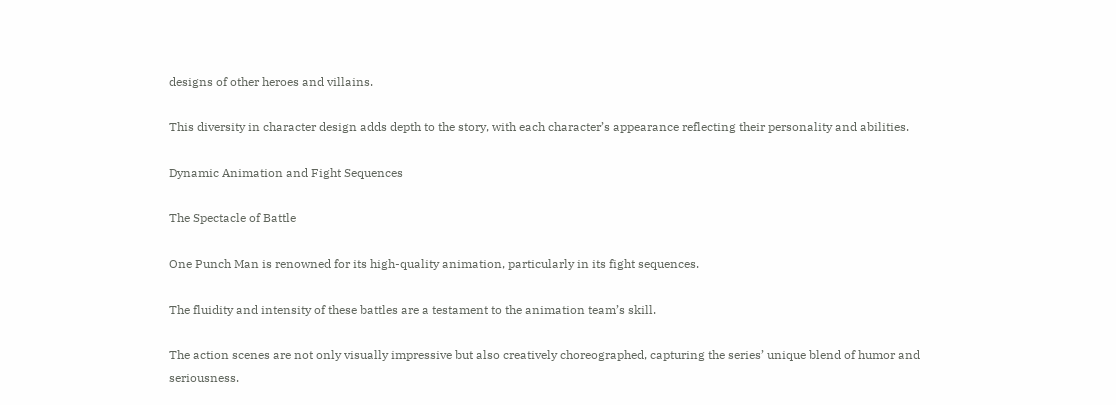designs of other heroes and villains.

This diversity in character design adds depth to the story, with each character’s appearance reflecting their personality and abilities.

Dynamic Animation and Fight Sequences

The Spectacle of Battle

One Punch Man is renowned for its high-quality animation, particularly in its fight sequences.

The fluidity and intensity of these battles are a testament to the animation team’s skill.

The action scenes are not only visually impressive but also creatively choreographed, capturing the series’ unique blend of humor and seriousness.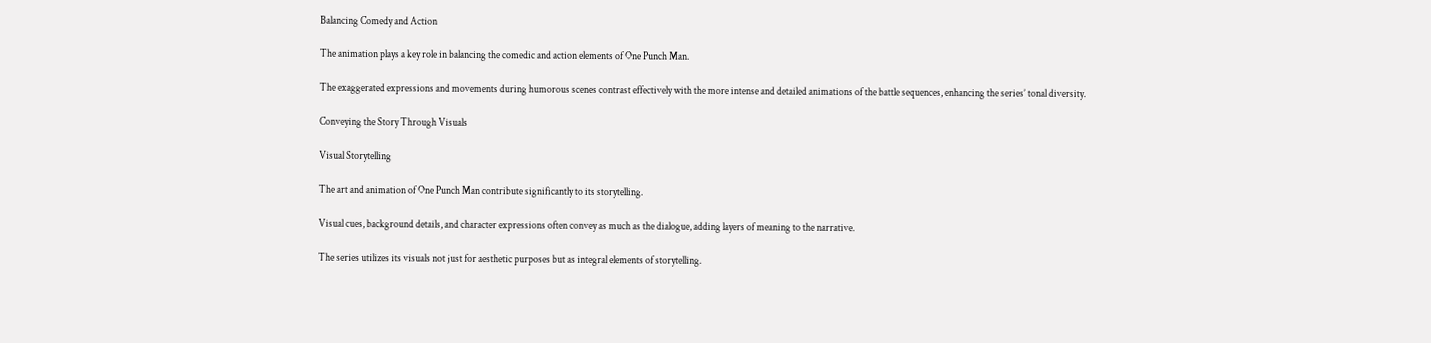Balancing Comedy and Action

The animation plays a key role in balancing the comedic and action elements of One Punch Man.

The exaggerated expressions and movements during humorous scenes contrast effectively with the more intense and detailed animations of the battle sequences, enhancing the series’ tonal diversity.

Conveying the Story Through Visuals

Visual Storytelling

The art and animation of One Punch Man contribute significantly to its storytelling.

Visual cues, background details, and character expressions often convey as much as the dialogue, adding layers of meaning to the narrative.

The series utilizes its visuals not just for aesthetic purposes but as integral elements of storytelling.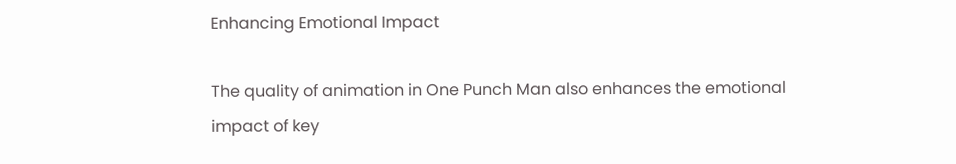Enhancing Emotional Impact

The quality of animation in One Punch Man also enhances the emotional impact of key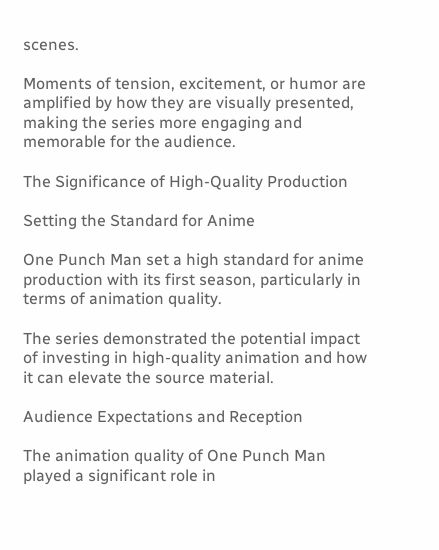scenes.

Moments of tension, excitement, or humor are amplified by how they are visually presented, making the series more engaging and memorable for the audience.

The Significance of High-Quality Production

Setting the Standard for Anime

One Punch Man set a high standard for anime production with its first season, particularly in terms of animation quality.

The series demonstrated the potential impact of investing in high-quality animation and how it can elevate the source material.

Audience Expectations and Reception

The animation quality of One Punch Man played a significant role in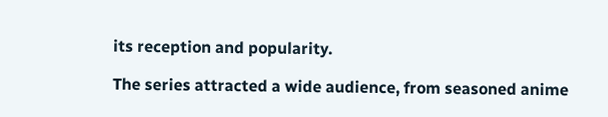its reception and popularity.

The series attracted a wide audience, from seasoned anime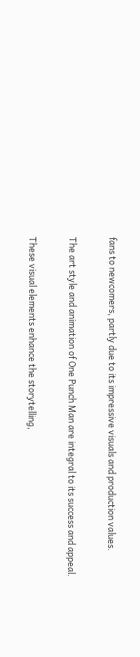fans to newcomers, partly due to its impressive visuals and production values.

The art style and animation of One Punch Man are integral to its success and appeal.

These visual elements enhance the storytelling,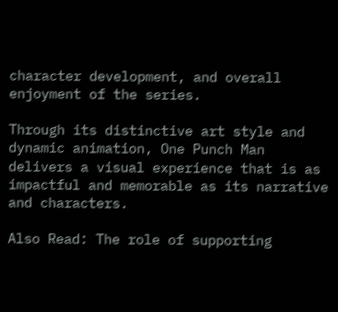character development, and overall enjoyment of the series.

Through its distinctive art style and dynamic animation, One Punch Man delivers a visual experience that is as impactful and memorable as its narrative and characters.

Also Read: The role of supporting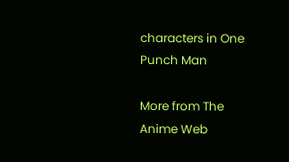characters in One Punch Man

More from The Anime Web